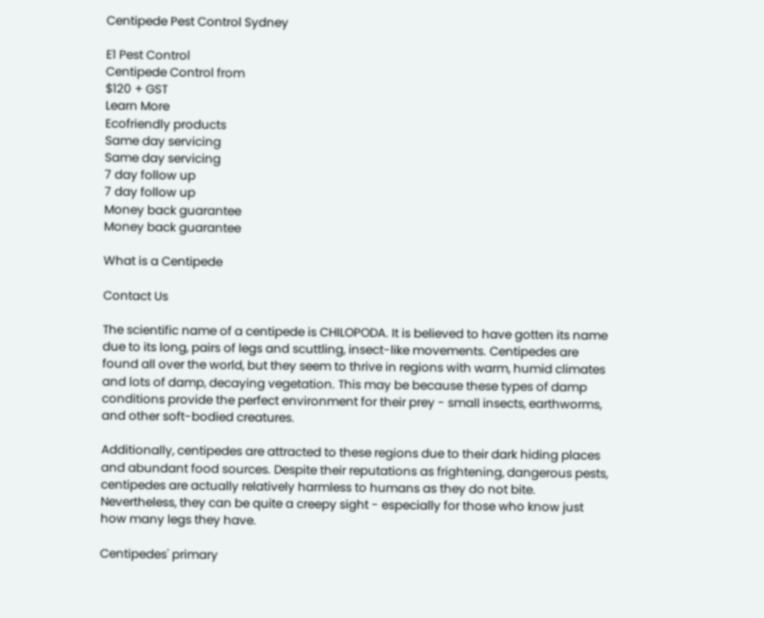Centipede Pest Control Sydney

E1 Pest Control
Centipede Control from
$120 + GST
Learn More
Ecofriendly products
Same day servicing
Same day servicing
7 day follow up
7 day follow up
Money back guarantee
Money back guarantee

What is a Centipede

Contact Us

The scientific name of a centipede is CHILOPODA. It is believed to have gotten its name due to its long, pairs of legs and scuttling, insect-like movements. Centipedes are found all over the world, but they seem to thrive in regions with warm, humid climates and lots of damp, decaying vegetation. This may be because these types of damp conditions provide the perfect environment for their prey - small insects, earthworms, and other soft-bodied creatures.

Additionally, centipedes are attracted to these regions due to their dark hiding places and abundant food sources. Despite their reputations as frightening, dangerous pests, centipedes are actually relatively harmless to humans as they do not bite. Nevertheless, they can be quite a creepy sight - especially for those who know just how many legs they have.

Centipedes' primary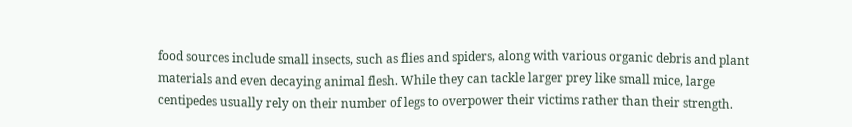food sources include small insects, such as flies and spiders, along with various organic debris and plant materials and even decaying animal flesh. While they can tackle larger prey like small mice, large centipedes usually rely on their number of legs to overpower their victims rather than their strength.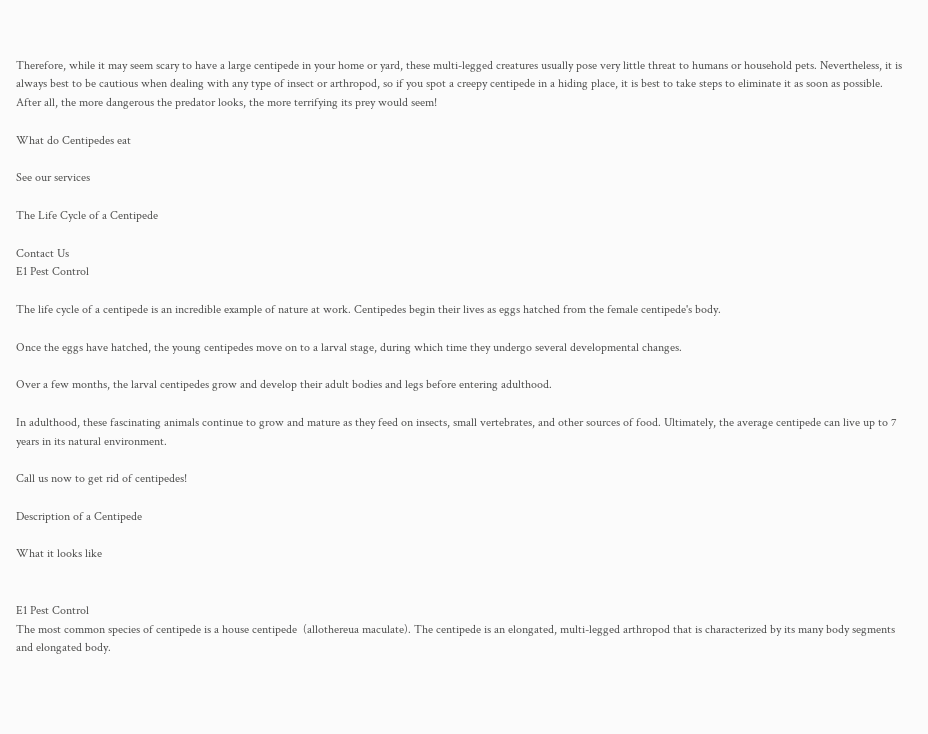Therefore, while it may seem scary to have a large centipede in your home or yard, these multi-legged creatures usually pose very little threat to humans or household pets. Nevertheless, it is always best to be cautious when dealing with any type of insect or arthropod, so if you spot a creepy centipede in a hiding place, it is best to take steps to eliminate it as soon as possible. After all, the more dangerous the predator looks, the more terrifying its prey would seem!

What do Centipedes eat

See our services

The Life Cycle of a Centipede

Contact Us
E1 Pest Control

The life cycle of a centipede is an incredible example of nature at work. Centipedes begin their lives as eggs hatched from the female centipede's body.

Once the eggs have hatched, the young centipedes move on to a larval stage, during which time they undergo several developmental changes.

Over a few months, the larval centipedes grow and develop their adult bodies and legs before entering adulthood.

In adulthood, these fascinating animals continue to grow and mature as they feed on insects, small vertebrates, and other sources of food. Ultimately, the average centipede can live up to 7 years in its natural environment.

Call us now to get rid of centipedes!

Description of a Centipede

What it looks like


E1 Pest Control
The most common species of centipede is a house centipede  (allothereua maculate). The centipede is an elongated, multi-legged arthropod that is characterized by its many body segments and elongated body.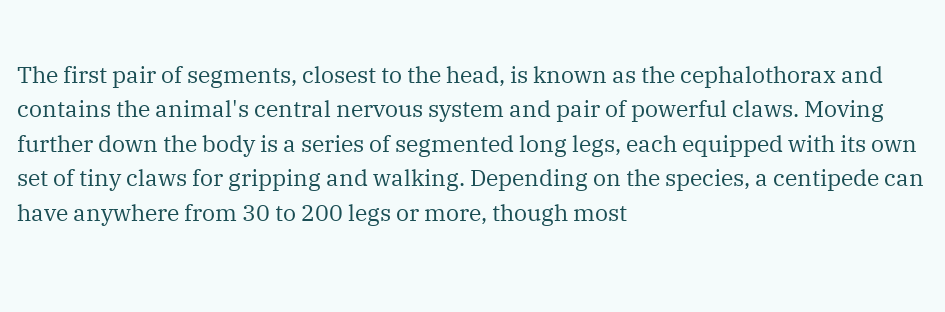The first pair of segments, closest to the head, is known as the cephalothorax and contains the animal's central nervous system and pair of powerful claws. Moving further down the body is a series of segmented long legs, each equipped with its own set of tiny claws for gripping and walking. Depending on the species, a centipede can have anywhere from 30 to 200 legs or more, though most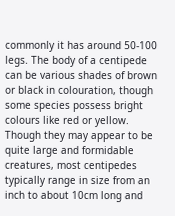commonly it has around 50-100 legs. The body of a centipede can be various shades of brown or black in colouration, though some species possess bright colours like red or yellow. Though they may appear to be quite large and formidable creatures, most centipedes typically range in size from an inch to about 10cm long and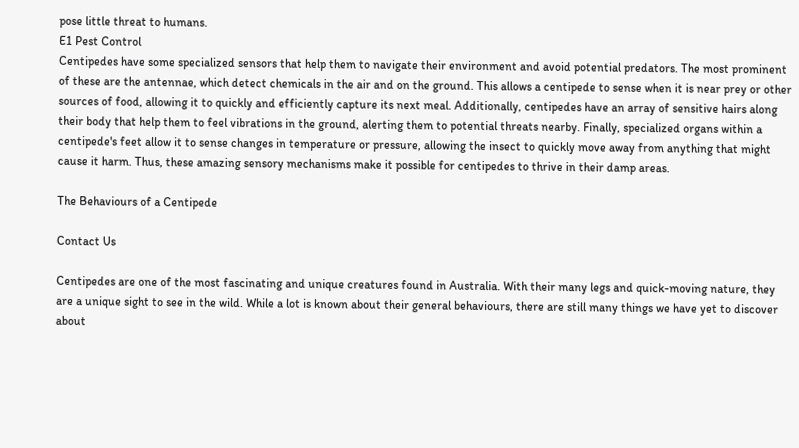pose little threat to humans.
E1 Pest Control
Centipedes have some specialized sensors that help them to navigate their environment and avoid potential predators. The most prominent of these are the antennae, which detect chemicals in the air and on the ground. This allows a centipede to sense when it is near prey or other sources of food, allowing it to quickly and efficiently capture its next meal. Additionally, centipedes have an array of sensitive hairs along their body that help them to feel vibrations in the ground, alerting them to potential threats nearby. Finally, specialized organs within a centipede's feet allow it to sense changes in temperature or pressure, allowing the insect to quickly move away from anything that might cause it harm. Thus, these amazing sensory mechanisms make it possible for centipedes to thrive in their damp areas.

The Behaviours of a Centipede

Contact Us

Centipedes are one of the most fascinating and unique creatures found in Australia. With their many legs and quick-moving nature, they are a unique sight to see in the wild. While a lot is known about their general behaviours, there are still many things we have yet to discover about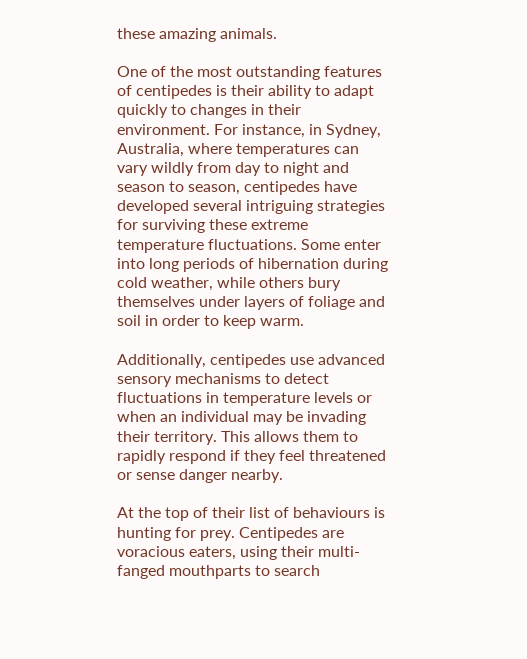these amazing animals.

One of the most outstanding features of centipedes is their ability to adapt quickly to changes in their environment. For instance, in Sydney, Australia, where temperatures can vary wildly from day to night and season to season, centipedes have developed several intriguing strategies for surviving these extreme temperature fluctuations. Some enter into long periods of hibernation during cold weather, while others bury themselves under layers of foliage and soil in order to keep warm.

Additionally, centipedes use advanced sensory mechanisms to detect fluctuations in temperature levels or when an individual may be invading their territory. This allows them to rapidly respond if they feel threatened or sense danger nearby.

At the top of their list of behaviours is hunting for prey. Centipedes are voracious eaters, using their multi-fanged mouthparts to search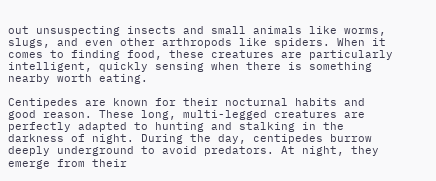out unsuspecting insects and small animals like worms, slugs, and even other arthropods like spiders. When it comes to finding food, these creatures are particularly intelligent, quickly sensing when there is something nearby worth eating.

Centipedes are known for their nocturnal habits and good reason. These long, multi-legged creatures are perfectly adapted to hunting and stalking in the darkness of night. During the day, centipedes burrow deeply underground to avoid predators. At night, they emerge from their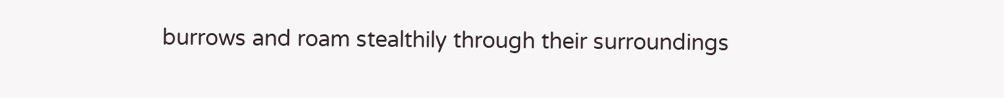burrows and roam stealthily through their surroundings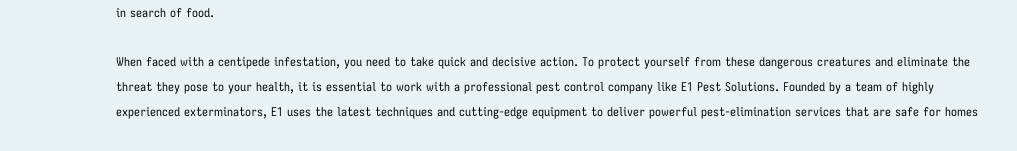in search of food.

When faced with a centipede infestation, you need to take quick and decisive action. To protect yourself from these dangerous creatures and eliminate the threat they pose to your health, it is essential to work with a professional pest control company like E1 Pest Solutions. Founded by a team of highly experienced exterminators, E1 uses the latest techniques and cutting-edge equipment to deliver powerful pest-elimination services that are safe for homes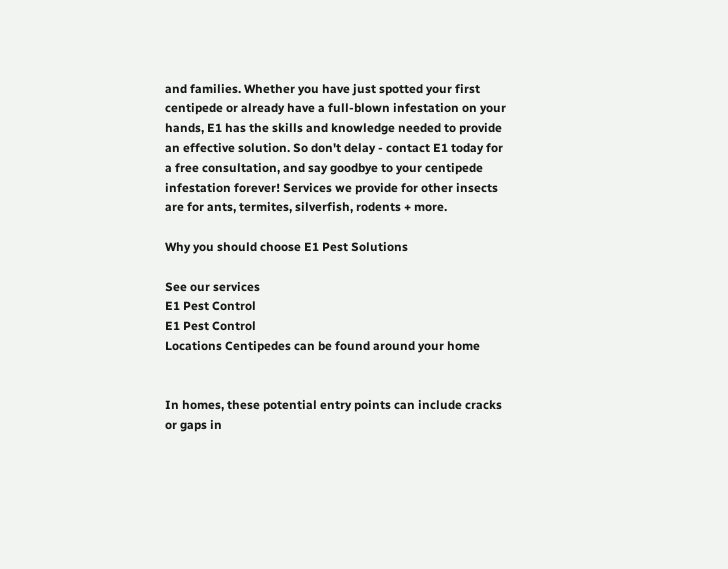and families. Whether you have just spotted your first centipede or already have a full-blown infestation on your hands, E1 has the skills and knowledge needed to provide an effective solution. So don't delay - contact E1 today for a free consultation, and say goodbye to your centipede infestation forever! Services we provide for other insects are for ants, termites, silverfish, rodents + more.

Why you should choose E1 Pest Solutions

See our services
E1 Pest Control
E1 Pest Control
Locations Centipedes can be found around your home


In homes, these potential entry points can include cracks or gaps in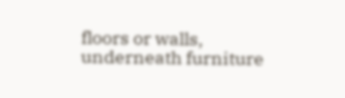floors or walls, underneath furniture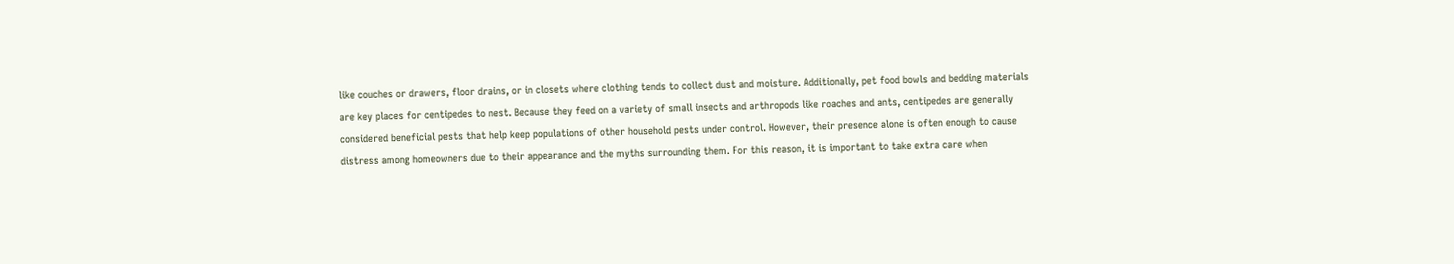like couches or drawers, floor drains, or in closets where clothing tends to collect dust and moisture. Additionally, pet food bowls and bedding materials are key places for centipedes to nest. Because they feed on a variety of small insects and arthropods like roaches and ants, centipedes are generally considered beneficial pests that help keep populations of other household pests under control. However, their presence alone is often enough to cause distress among homeowners due to their appearance and the myths surrounding them. For this reason, it is important to take extra care when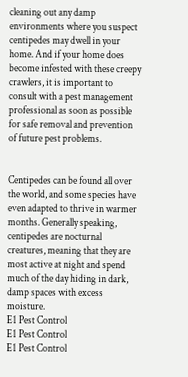cleaning out any damp environments where you suspect centipedes may dwell in your home. And if your home does become infested with these creepy crawlers, it is important to consult with a pest management professional as soon as possible for safe removal and prevention of future pest problems.


Centipedes can be found all over the world, and some species have even adapted to thrive in warmer months. Generally speaking, centipedes are nocturnal creatures, meaning that they are most active at night and spend much of the day hiding in dark, damp spaces with excess moisture.
E1 Pest Control
E1 Pest Control
E1 Pest Control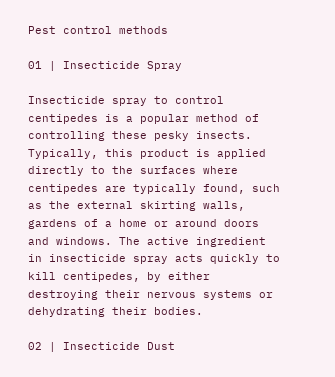Pest control methods

01 | Insecticide Spray

Insecticide spray to control centipedes is a popular method of controlling these pesky insects. Typically, this product is applied directly to the surfaces where centipedes are typically found, such as the external skirting walls, gardens of a home or around doors and windows. The active ingredient in insecticide spray acts quickly to kill centipedes, by either destroying their nervous systems or dehydrating their bodies.

02 | Insecticide Dust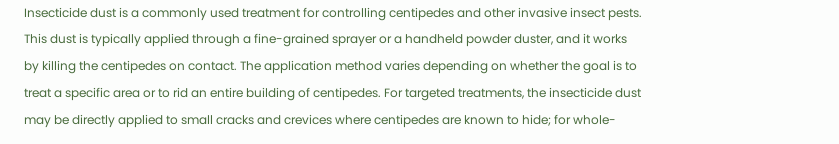Insecticide dust is a commonly used treatment for controlling centipedes and other invasive insect pests. This dust is typically applied through a fine-grained sprayer or a handheld powder duster, and it works by killing the centipedes on contact. The application method varies depending on whether the goal is to treat a specific area or to rid an entire building of centipedes. For targeted treatments, the insecticide dust may be directly applied to small cracks and crevices where centipedes are known to hide; for whole-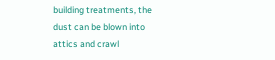building treatments, the dust can be blown into attics and crawl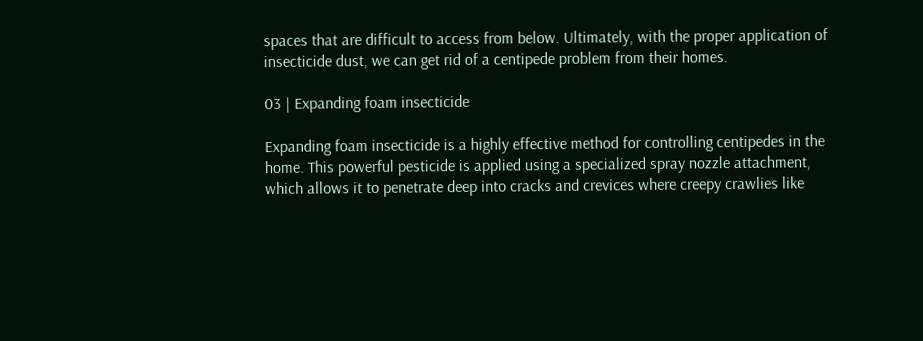spaces that are difficult to access from below. Ultimately, with the proper application of insecticide dust, we can get rid of a centipede problem from their homes.

03 | Expanding foam insecticide

Expanding foam insecticide is a highly effective method for controlling centipedes in the home. This powerful pesticide is applied using a specialized spray nozzle attachment, which allows it to penetrate deep into cracks and crevices where creepy crawlies like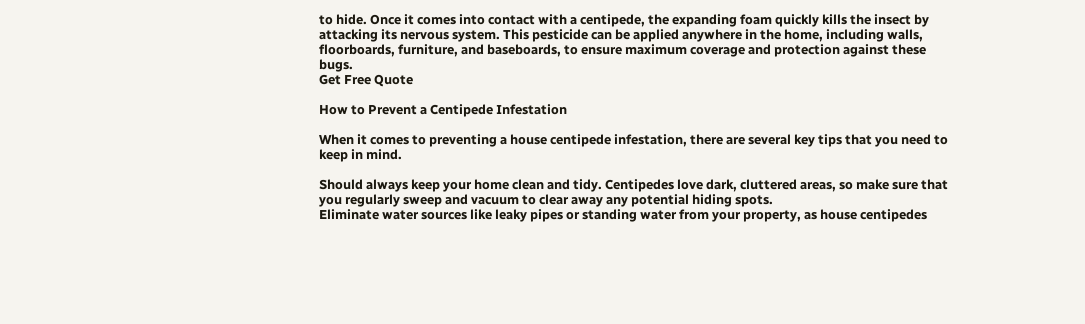to hide. Once it comes into contact with a centipede, the expanding foam quickly kills the insect by attacking its nervous system. This pesticide can be applied anywhere in the home, including walls, floorboards, furniture, and baseboards, to ensure maximum coverage and protection against these bugs.
Get Free Quote

How to Prevent a Centipede Infestation

When it comes to preventing a house centipede infestation, there are several key tips that you need to keep in mind.

Should always keep your home clean and tidy. Centipedes love dark, cluttered areas, so make sure that you regularly sweep and vacuum to clear away any potential hiding spots.
Eliminate water sources like leaky pipes or standing water from your property, as house centipedes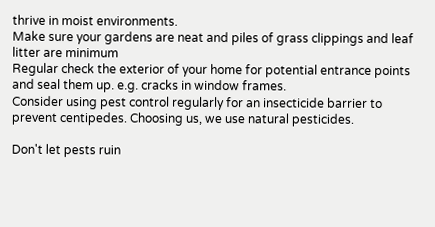thrive in moist environments.
Make sure your gardens are neat and piles of grass clippings and leaf litter are minimum
Regular check the exterior of your home for potential entrance points and seal them up. e.g. cracks in window frames.
Consider using pest control regularly for an insecticide barrier to prevent centipedes. Choosing us, we use natural pesticides.

Don't let pests ruin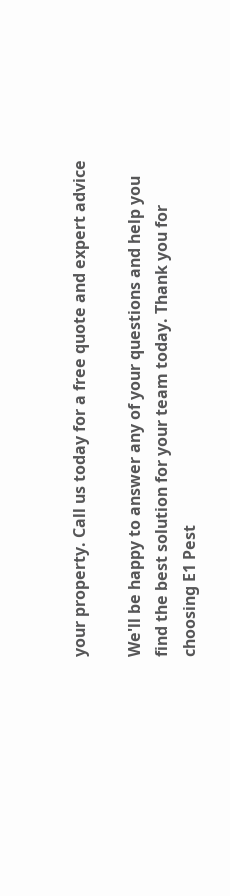your property. Call us today for a free quote and expert advice

We'll be happy to answer any of your questions and help you find the best solution for your team today. Thank you for choosing E1 Pest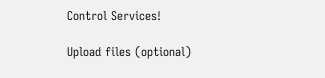Control Services!

Upload files (optional)